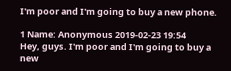I'm poor and I'm going to buy a new phone.

1 Name: Anonymous 2019-02-23 19:54
Hey, guys. I'm poor and I'm going to buy a new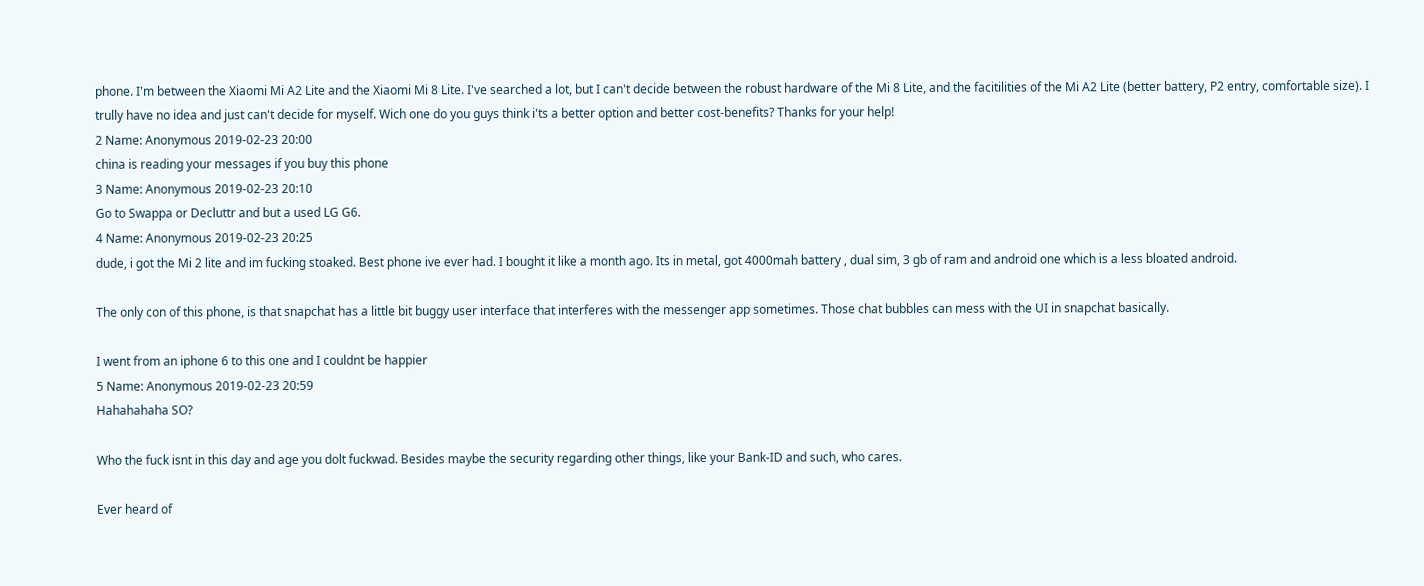phone. I'm between the Xiaomi Mi A2 Lite and the Xiaomi Mi 8 Lite. I've searched a lot, but I can't decide between the robust hardware of the Mi 8 Lite, and the facitilities of the Mi A2 Lite (better battery, P2 entry, comfortable size). I trully have no idea and just can't decide for myself. Wich one do you guys think i'ts a better option and better cost-benefits? Thanks for your help!
2 Name: Anonymous 2019-02-23 20:00
china is reading your messages if you buy this phone
3 Name: Anonymous 2019-02-23 20:10
Go to Swappa or Decluttr and but a used LG G6.
4 Name: Anonymous 2019-02-23 20:25
dude, i got the Mi 2 lite and im fucking stoaked. Best phone ive ever had. I bought it like a month ago. Its in metal, got 4000mah battery , dual sim, 3 gb of ram and android one which is a less bloated android.

The only con of this phone, is that snapchat has a little bit buggy user interface that interferes with the messenger app sometimes. Those chat bubbles can mess with the UI in snapchat basically.

I went from an iphone 6 to this one and I couldnt be happier
5 Name: Anonymous 2019-02-23 20:59
Hahahahaha SO?

Who the fuck isnt in this day and age you dolt fuckwad. Besides maybe the security regarding other things, like your Bank-ID and such, who cares.

Ever heard of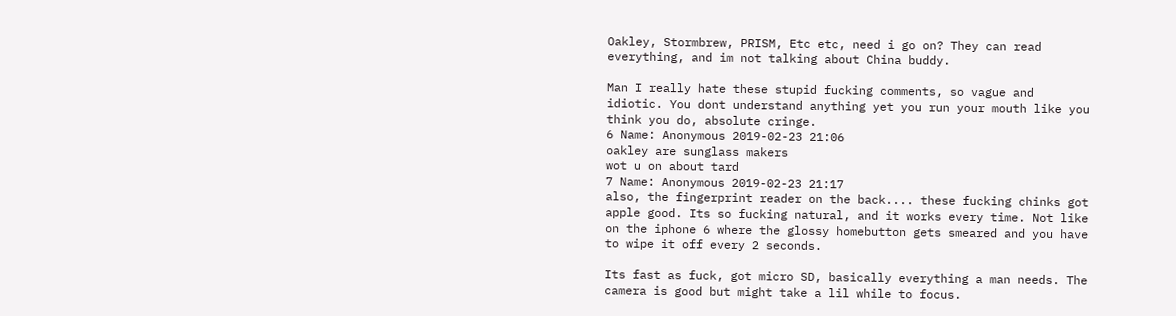Oakley, Stormbrew, PRISM, Etc etc, need i go on? They can read everything, and im not talking about China buddy.

Man I really hate these stupid fucking comments, so vague and idiotic. You dont understand anything yet you run your mouth like you think you do, absolute cringe.
6 Name: Anonymous 2019-02-23 21:06
oakley are sunglass makers
wot u on about tard
7 Name: Anonymous 2019-02-23 21:17
also, the fingerprint reader on the back.... these fucking chinks got apple good. Its so fucking natural, and it works every time. Not like on the iphone 6 where the glossy homebutton gets smeared and you have to wipe it off every 2 seconds.

Its fast as fuck, got micro SD, basically everything a man needs. The camera is good but might take a lil while to focus.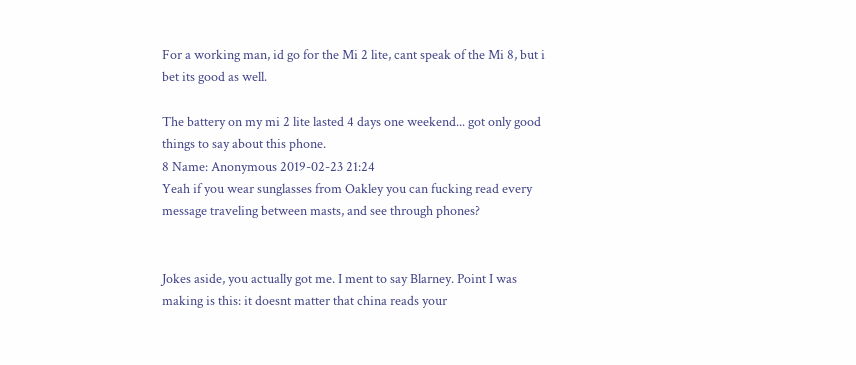For a working man, id go for the Mi 2 lite, cant speak of the Mi 8, but i bet its good as well.

The battery on my mi 2 lite lasted 4 days one weekend... got only good things to say about this phone.
8 Name: Anonymous 2019-02-23 21:24
Yeah if you wear sunglasses from Oakley you can fucking read every message traveling between masts, and see through phones?


Jokes aside, you actually got me. I ment to say Blarney. Point I was making is this: it doesnt matter that china reads your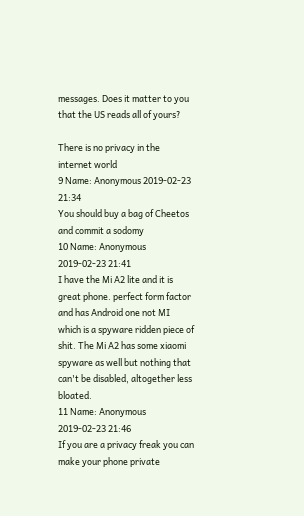messages. Does it matter to you that the US reads all of yours?

There is no privacy in the internet world
9 Name: Anonymous 2019-02-23 21:34
You should buy a bag of Cheetos and commit a sodomy
10 Name: Anonymous 2019-02-23 21:41
I have the Mi A2 lite and it is great phone. perfect form factor and has Android one not MI which is a spyware ridden piece of shit. The Mi A2 has some xiaomi spyware as well but nothing that can't be disabled, altogether less bloated.
11 Name: Anonymous 2019-02-23 21:46
If you are a privacy freak you can make your phone private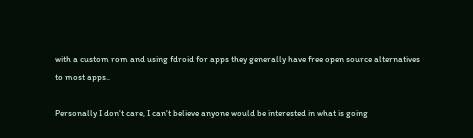with a custom rom and using fdroid for apps they generally have free open source alternatives to most apps..

Personally I don't care, I can't believe anyone would be interested in what is going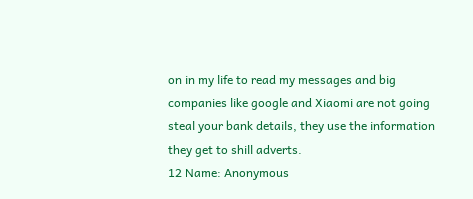on in my life to read my messages and big companies like google and Xiaomi are not going steal your bank details, they use the information they get to shill adverts.
12 Name: Anonymous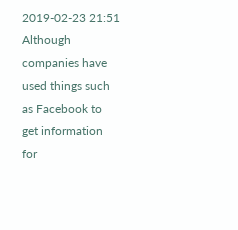2019-02-23 21:51
Although companies have used things such as Facebook to get information for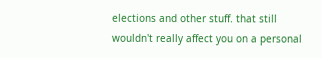elections and other stuff. that still wouldn't really affect you on a personal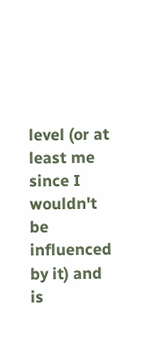level (or at least me since I wouldn't be influenced by it) and is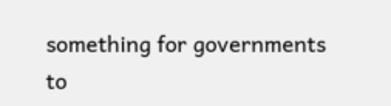something for governments to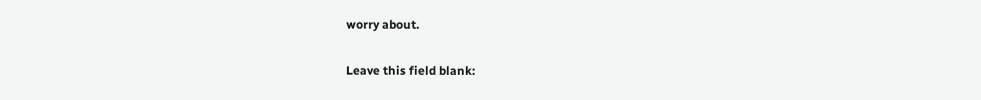worry about.

Leave this field blank: